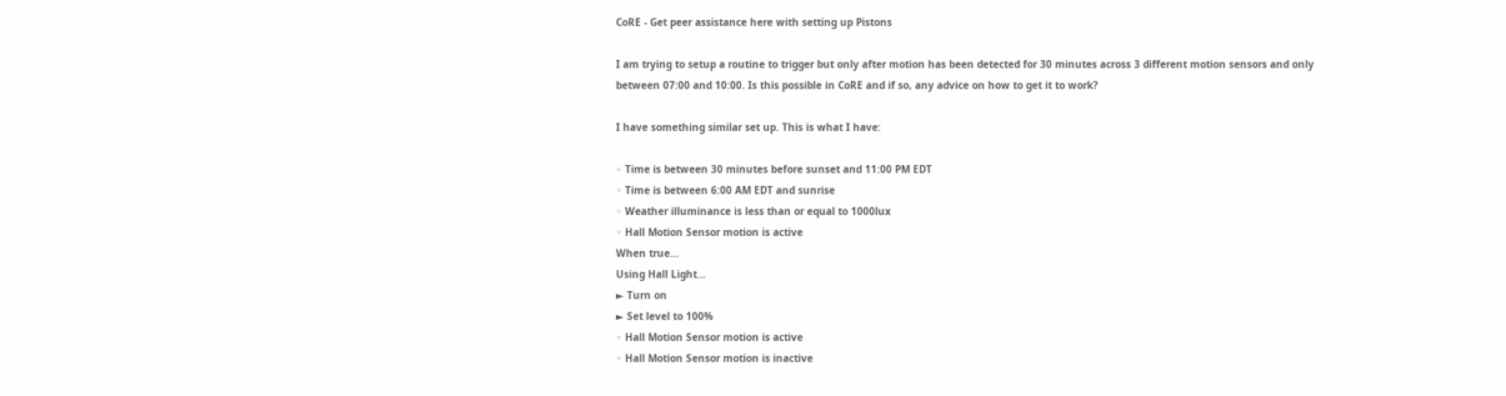CoRE - Get peer assistance here with setting up Pistons

I am trying to setup a routine to trigger but only after motion has been detected for 30 minutes across 3 different motion sensors and only between 07:00 and 10:00. Is this possible in CoRE and if so, any advice on how to get it to work?

I have something similar set up. This is what I have:

◦ Time is between 30 minutes before sunset and 11:00 PM EDT
◦ Time is between 6:00 AM EDT and sunrise
◦ Weather illuminance is less than or equal to 1000lux
◦ Hall Motion Sensor motion is active
When true…
Using Hall Light…
► Turn on
► Set level to 100%
◦ Hall Motion Sensor motion is active
◦ Hall Motion Sensor motion is inactive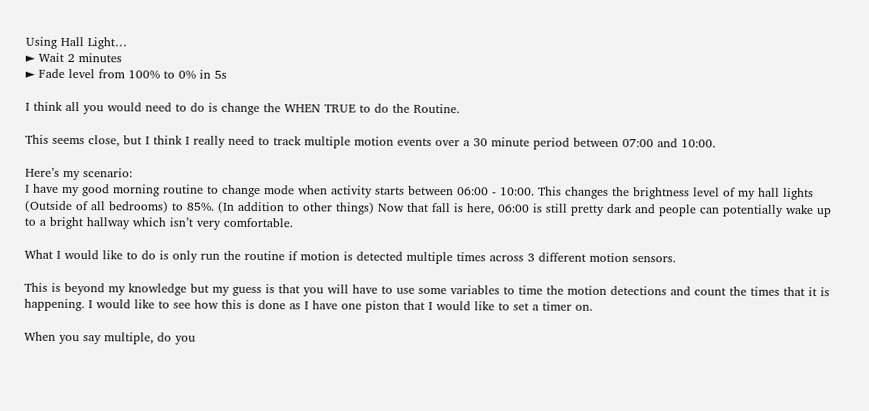Using Hall Light…
► Wait 2 minutes
► Fade level from 100% to 0% in 5s

I think all you would need to do is change the WHEN TRUE to do the Routine.

This seems close, but I think I really need to track multiple motion events over a 30 minute period between 07:00 and 10:00.

Here’s my scenario:
I have my good morning routine to change mode when activity starts between 06:00 - 10:00. This changes the brightness level of my hall lights (Outside of all bedrooms) to 85%. (In addition to other things) Now that fall is here, 06:00 is still pretty dark and people can potentially wake up to a bright hallway which isn’t very comfortable.

What I would like to do is only run the routine if motion is detected multiple times across 3 different motion sensors.

This is beyond my knowledge but my guess is that you will have to use some variables to time the motion detections and count the times that it is happening. I would like to see how this is done as I have one piston that I would like to set a timer on.

When you say multiple, do you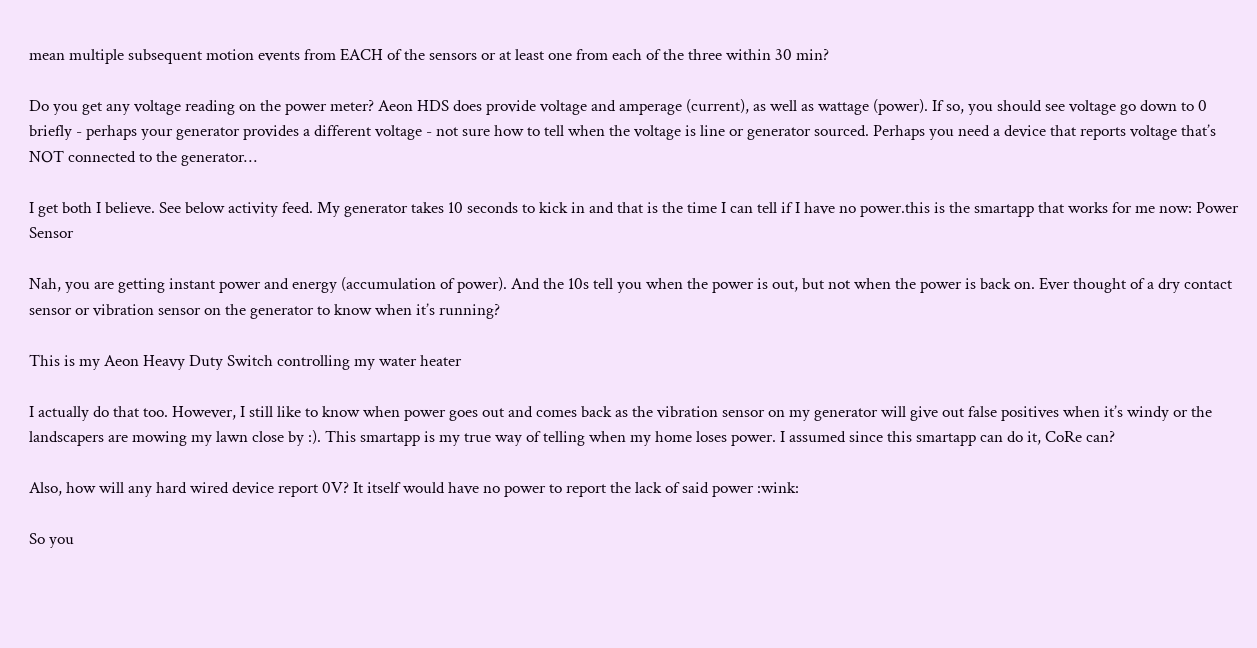mean multiple subsequent motion events from EACH of the sensors or at least one from each of the three within 30 min?

Do you get any voltage reading on the power meter? Aeon HDS does provide voltage and amperage (current), as well as wattage (power). If so, you should see voltage go down to 0 briefly - perhaps your generator provides a different voltage - not sure how to tell when the voltage is line or generator sourced. Perhaps you need a device that reports voltage that’s NOT connected to the generator…

I get both I believe. See below activity feed. My generator takes 10 seconds to kick in and that is the time I can tell if I have no power.this is the smartapp that works for me now: Power Sensor

Nah, you are getting instant power and energy (accumulation of power). And the 10s tell you when the power is out, but not when the power is back on. Ever thought of a dry contact sensor or vibration sensor on the generator to know when it’s running?

This is my Aeon Heavy Duty Switch controlling my water heater

I actually do that too. However, I still like to know when power goes out and comes back as the vibration sensor on my generator will give out false positives when it’s windy or the landscapers are mowing my lawn close by :). This smartapp is my true way of telling when my home loses power. I assumed since this smartapp can do it, CoRe can?

Also, how will any hard wired device report 0V? It itself would have no power to report the lack of said power :wink:

So you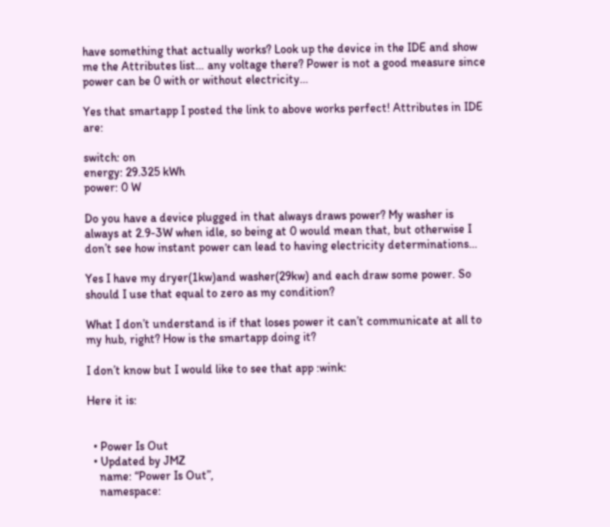have something that actually works? Look up the device in the IDE and show me the Attributes list… any voltage there? Power is not a good measure since power can be 0 with or without electricity…

Yes that smartapp I posted the link to above works perfect! Attributes in IDE are:

switch: on
energy: 29.325 kWh
power: 0 W

Do you have a device plugged in that always draws power? My washer is always at 2.9-3W when idle, so being at 0 would mean that, but otherwise I don’t see how instant power can lead to having electricity determinations…

Yes I have my dryer(1kw)and washer(29kw) and each draw some power. So should I use that equal to zero as my condition?

What I don’t understand is if that loses power it can’t communicate at all to my hub, right? How is the smartapp doing it?

I don’t know but I would like to see that app :wink:

Here it is:


  • Power Is Out
  • Updated by JMZ
    name: “Power Is Out”,
    namespace: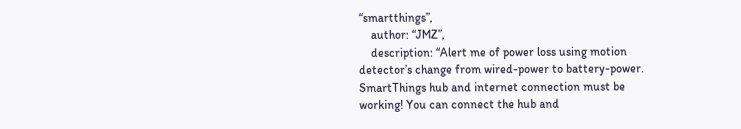“smartthings”,
    author: “JMZ”,
    description: “Alert me of power loss using motion detector’s change from wired-power to battery-power. SmartThings hub and internet connection must be working! You can connect the hub and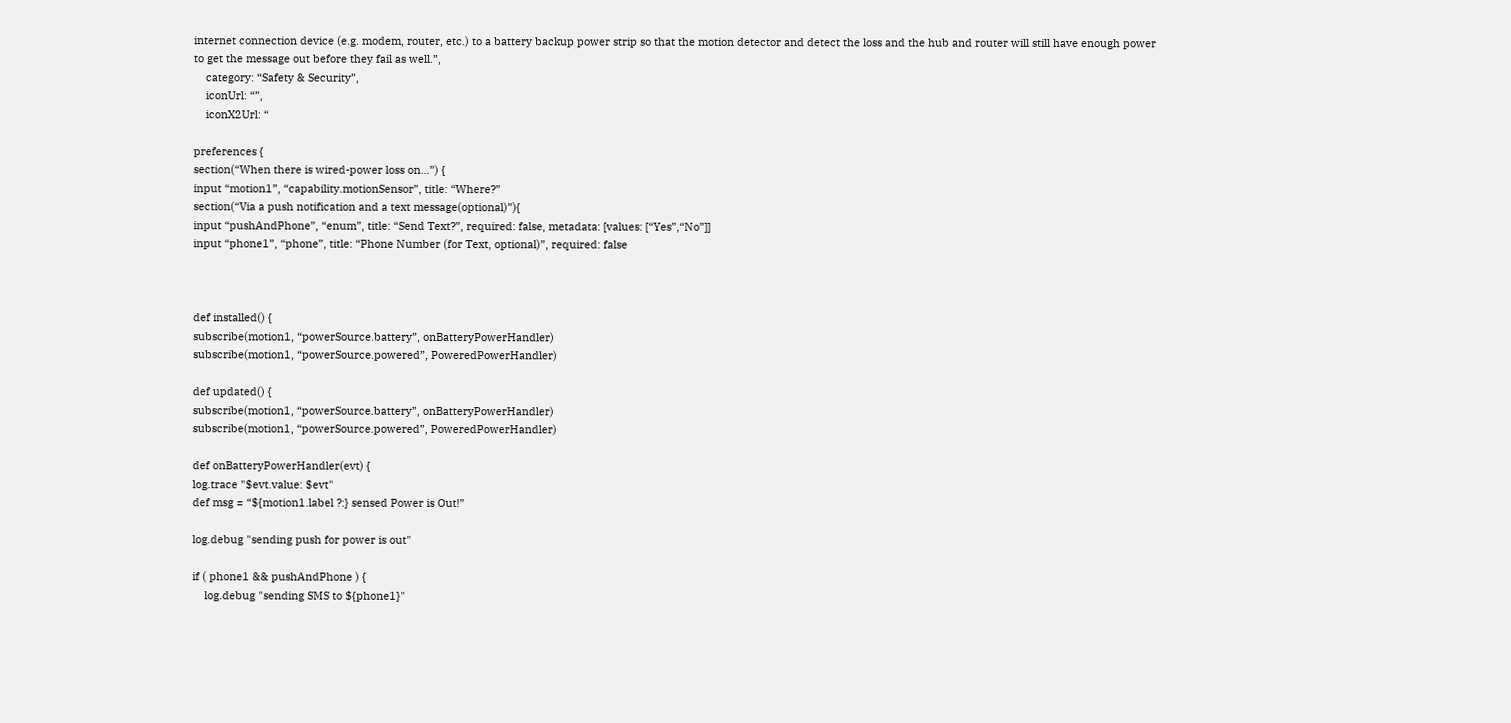internet connection device (e.g. modem, router, etc.) to a battery backup power strip so that the motion detector and detect the loss and the hub and router will still have enough power to get the message out before they fail as well.”,
    category: “Safety & Security”,
    iconUrl: “”,
    iconX2Url: “

preferences {
section(“When there is wired-power loss on…”) {
input “motion1”, “capability.motionSensor”, title: “Where?”
section(“Via a push notification and a text message(optional)”){
input “pushAndPhone”, “enum”, title: “Send Text?”, required: false, metadata: [values: [“Yes”,“No”]]
input “phone1”, “phone”, title: “Phone Number (for Text, optional)”, required: false



def installed() {
subscribe(motion1, “powerSource.battery”, onBatteryPowerHandler)
subscribe(motion1, “powerSource.powered”, PoweredPowerHandler)

def updated() {
subscribe(motion1, “powerSource.battery”, onBatteryPowerHandler)
subscribe(motion1, “powerSource.powered”, PoweredPowerHandler)

def onBatteryPowerHandler(evt) {
log.trace "$evt.value: $evt"
def msg = “${motion1.label ?:} sensed Power is Out!”

log.debug "sending push for power is out"

if ( phone1 && pushAndPhone ) {
    log.debug "sending SMS to ${phone1}"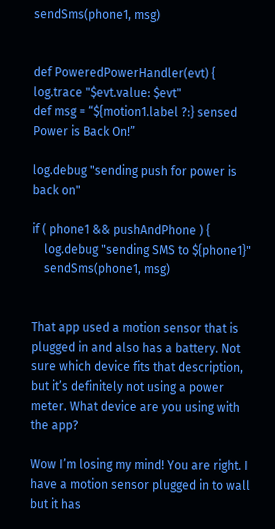sendSms(phone1, msg)


def PoweredPowerHandler(evt) {
log.trace "$evt.value: $evt"
def msg = “${motion1.label ?:} sensed Power is Back On!”

log.debug "sending push for power is back on"

if ( phone1 && pushAndPhone ) {
    log.debug "sending SMS to ${phone1}"
    sendSms(phone1, msg)


That app used a motion sensor that is plugged in and also has a battery. Not sure which device fits that description, but it’s definitely not using a power meter. What device are you using with the app?

Wow I’m losing my mind! You are right. I have a motion sensor plugged in to wall but it has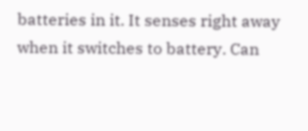batteries in it. It senses right away when it switches to battery. Can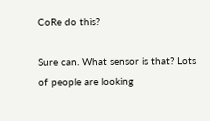CoRe do this?

Sure can. What sensor is that? Lots of people are looking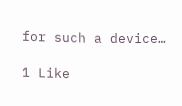for such a device…

1 Like